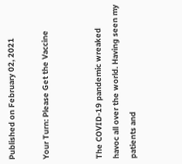Published on February 02, 2021

Your Turn: Please Get the Vaccine


The COVID-19 pandemic wreaked havoc all over the world. Having seen my patients and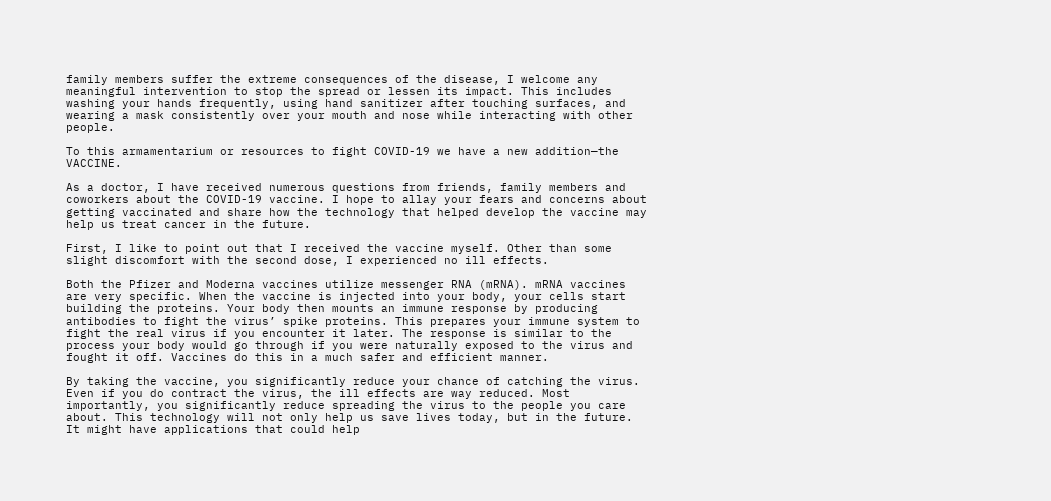family members suffer the extreme consequences of the disease, I welcome any meaningful intervention to stop the spread or lessen its impact. This includes washing your hands frequently, using hand sanitizer after touching surfaces, and wearing a mask consistently over your mouth and nose while interacting with other people.

To this armamentarium or resources to fight COVID-19 we have a new addition—the VACCINE.

As a doctor, I have received numerous questions from friends, family members and coworkers about the COVID-19 vaccine. I hope to allay your fears and concerns about getting vaccinated and share how the technology that helped develop the vaccine may help us treat cancer in the future.

First, I like to point out that I received the vaccine myself. Other than some slight discomfort with the second dose, I experienced no ill effects.

Both the Pfizer and Moderna vaccines utilize messenger RNA (mRNA). mRNA vaccines are very specific. When the vaccine is injected into your body, your cells start building the proteins. Your body then mounts an immune response by producing antibodies to fight the virus’ spike proteins. This prepares your immune system to fight the real virus if you encounter it later. The response is similar to the process your body would go through if you were naturally exposed to the virus and fought it off. Vaccines do this in a much safer and efficient manner.

By taking the vaccine, you significantly reduce your chance of catching the virus. Even if you do contract the virus, the ill effects are way reduced. Most importantly, you significantly reduce spreading the virus to the people you care about. This technology will not only help us save lives today, but in the future. It might have applications that could help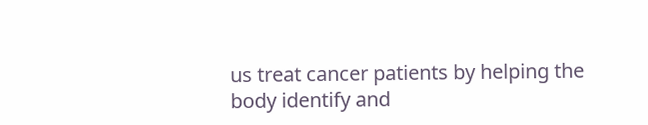us treat cancer patients by helping the body identify and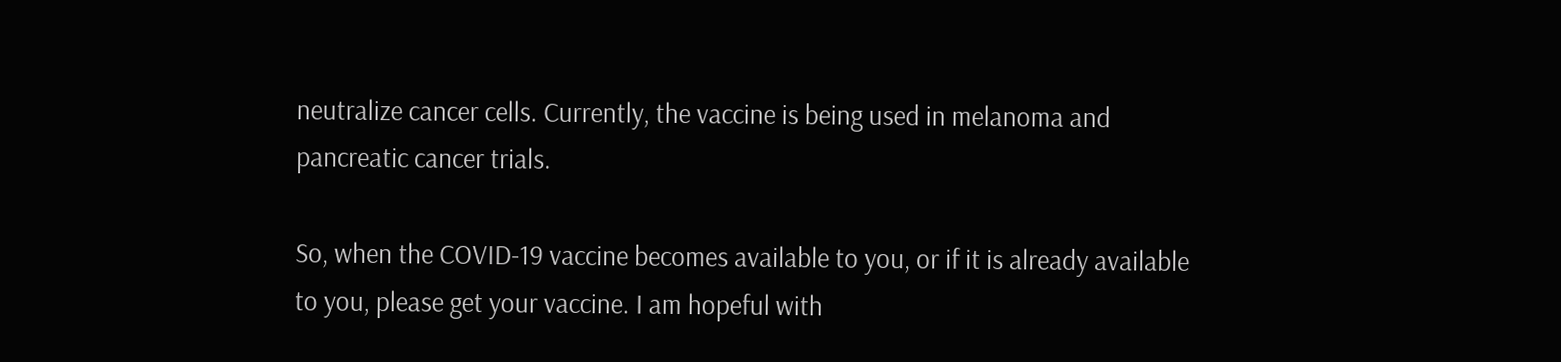neutralize cancer cells. Currently, the vaccine is being used in melanoma and pancreatic cancer trials.

So, when the COVID-19 vaccine becomes available to you, or if it is already available to you, please get your vaccine. I am hopeful with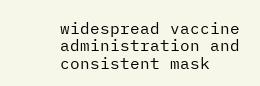widespread vaccine administration and consistent mask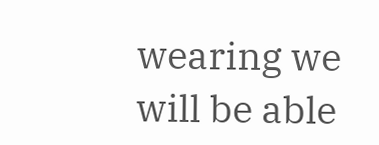wearing we will be able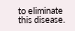to eliminate this disease.